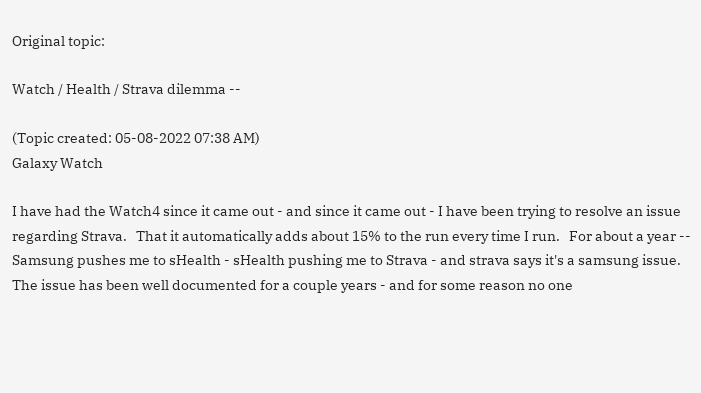Original topic:

Watch / Health / Strava dilemma --

(Topic created: 05-08-2022 07:38 AM)
Galaxy Watch

I have had the Watch4 since it came out - and since it came out - I have been trying to resolve an issue regarding Strava.   That it automatically adds about 15% to the run every time I run.   For about a year -- Samsung pushes me to sHealth - sHealth pushing me to Strava - and strava says it's a samsung issue.   The issue has been well documented for a couple years - and for some reason no one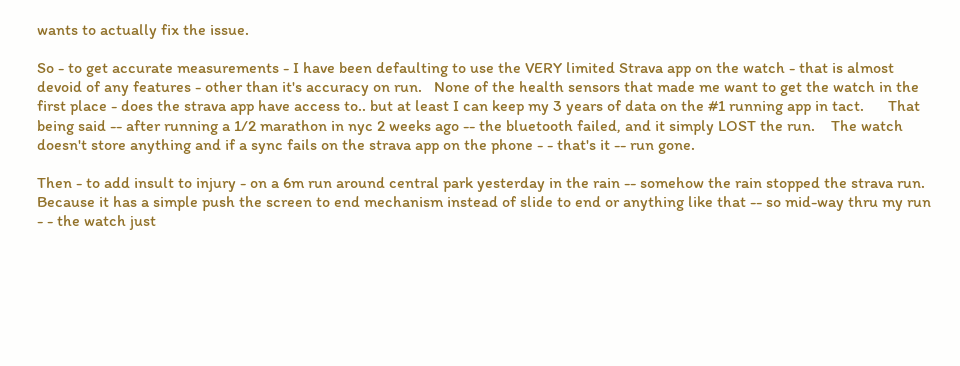wants to actually fix the issue.

So - to get accurate measurements - I have been defaulting to use the VERY limited Strava app on the watch - that is almost devoid of any features - other than it's accuracy on run.   None of the health sensors that made me want to get the watch in the first place - does the strava app have access to.. but at least I can keep my 3 years of data on the #1 running app in tact.      That being said -- after running a 1/2 marathon in nyc 2 weeks ago -- the bluetooth failed, and it simply LOST the run.    The watch doesn't store anything and if a sync fails on the strava app on the phone - - that's it -- run gone.

Then - to add insult to injury - on a 6m run around central park yesterday in the rain -- somehow the rain stopped the strava run.   Because it has a simple push the screen to end mechanism instead of slide to end or anything like that -- so mid-way thru my run - - the watch just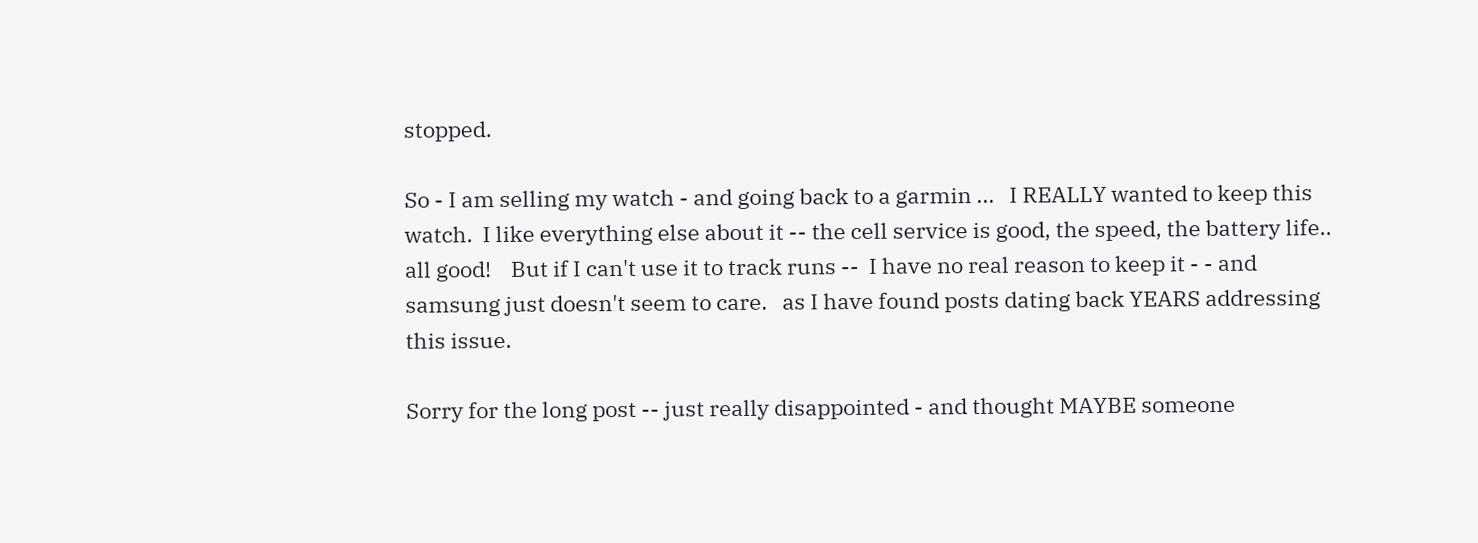stopped.

So - I am selling my watch - and going back to a garmin ...   I REALLY wanted to keep this watch.  I like everything else about it -- the cell service is good, the speed, the battery life.. all good!    But if I can't use it to track runs --  I have no real reason to keep it - - and samsung just doesn't seem to care.   as I have found posts dating back YEARS addressing this issue.

Sorry for the long post -- just really disappointed - and thought MAYBE someone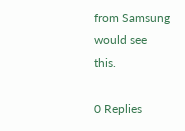from Samsung would see this.

0 Replies